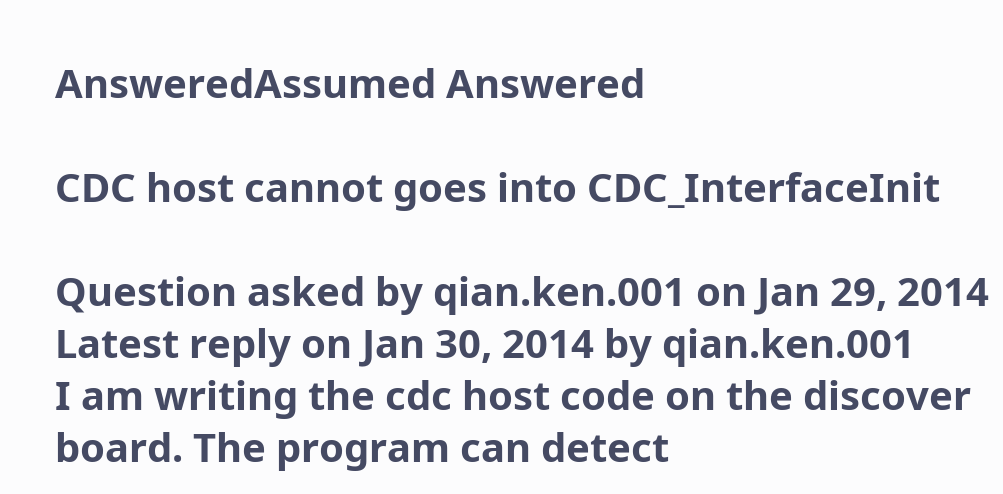AnsweredAssumed Answered

CDC host cannot goes into CDC_InterfaceInit

Question asked by qian.ken.001 on Jan 29, 2014
Latest reply on Jan 30, 2014 by qian.ken.001
I am writing the cdc host code on the discover board. The program can detect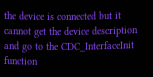the device is connected but it cannot get the device description and go to the CDC_InterfaceInit function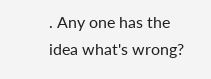. Any one has the idea what's wrong?